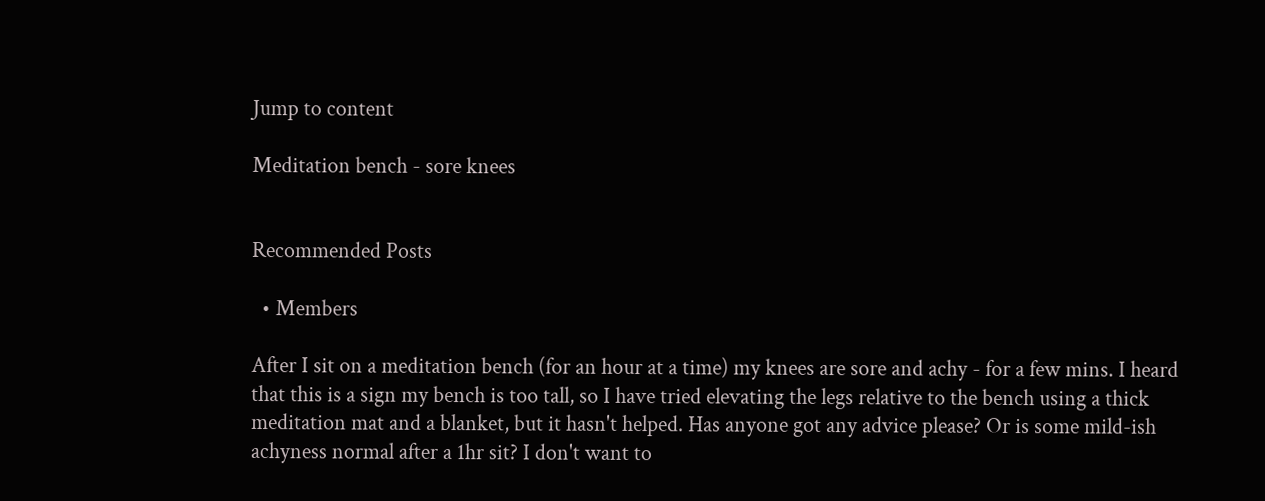Jump to content

Meditation bench - sore knees


Recommended Posts

  • Members

After I sit on a meditation bench (for an hour at a time) my knees are sore and achy - for a few mins. I heard that this is a sign my bench is too tall, so I have tried elevating the legs relative to the bench using a thick meditation mat and a blanket, but it hasn't helped. Has anyone got any advice please? Or is some mild-ish achyness normal after a 1hr sit? I don't want to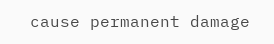cause permanent damage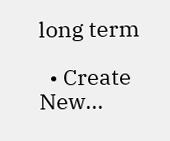long term

  • Create New...